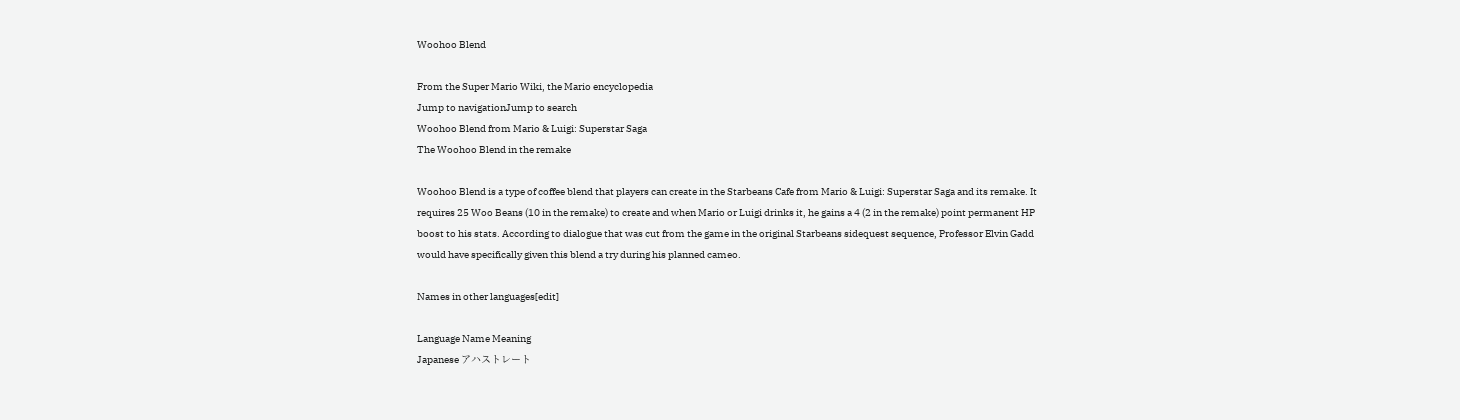Woohoo Blend

From the Super Mario Wiki, the Mario encyclopedia
Jump to navigationJump to search
Woohoo Blend from Mario & Luigi: Superstar Saga
The Woohoo Blend in the remake

Woohoo Blend is a type of coffee blend that players can create in the Starbeans Cafe from Mario & Luigi: Superstar Saga and its remake. It requires 25 Woo Beans (10 in the remake) to create and when Mario or Luigi drinks it, he gains a 4 (2 in the remake) point permanent HP boost to his stats. According to dialogue that was cut from the game in the original Starbeans sidequest sequence, Professor Elvin Gadd would have specifically given this blend a try during his planned cameo.

Names in other languages[edit]

Language Name Meaning
Japanese アハストレート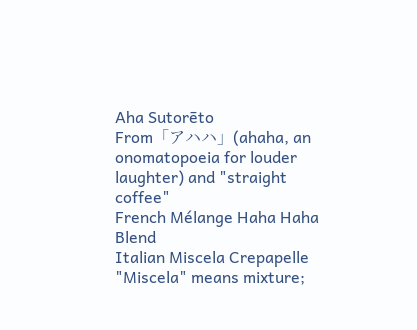Aha Sutorēto
From「アハハ」(ahaha, an onomatopoeia for louder laughter) and "straight coffee"
French Mélange Haha Haha Blend
Italian Miscela Crepapelle "Miscela" means mixture;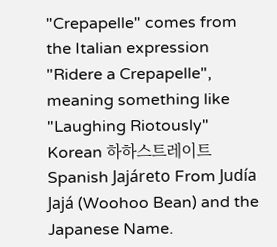"Crepapelle" comes from the Italian expression "Ridere a Crepapelle", meaning something like "Laughing Riotously"
Korean 하하스트레이트
Spanish Jajáreto From Judía Jajá (Woohoo Bean) and the Japanese Name.